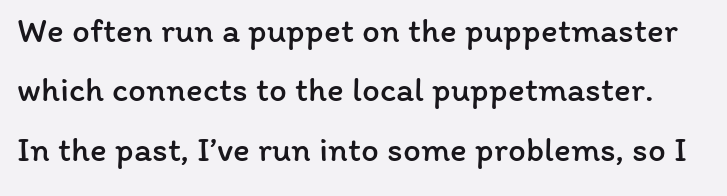We often run a puppet on the puppetmaster which connects to the local puppetmaster. In the past, I’ve run into some problems, so I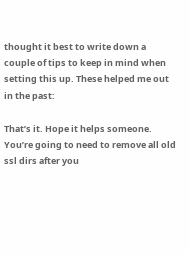thought it best to write down a couple of tips to keep in mind when setting this up. These helped me out in the past:

That’s it. Hope it helps someone. You’re going to need to remove all old ssl dirs after you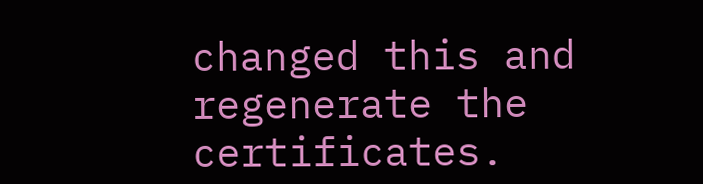changed this and regenerate the certificates.